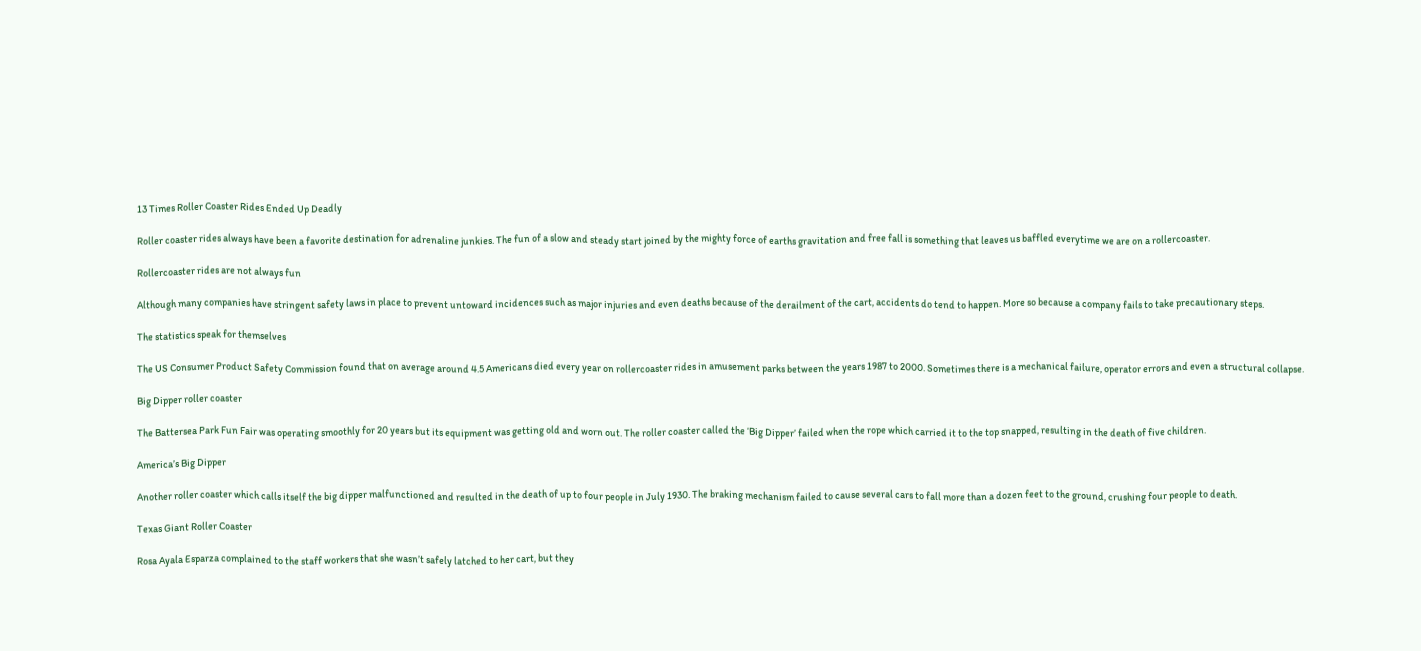13 Times Roller Coaster Rides Ended Up Deadly

Roller coaster rides always have been a favorite destination for adrenaline junkies. The fun of a slow and steady start joined by the mighty force of earths gravitation and free fall is something that leaves us baffled everytime we are on a rollercoaster.

Rollercoaster rides are not always fun

Although many companies have stringent safety laws in place to prevent untoward incidences such as major injuries and even deaths because of the derailment of the cart, accidents do tend to happen. More so because a company fails to take precautionary steps.

The statistics speak for themselves

The US Consumer Product Safety Commission found that on average around 4.5 Americans died every year on rollercoaster rides in amusement parks between the years 1987 to 2000. Sometimes there is a mechanical failure, operator errors and even a structural collapse.

Big Dipper roller coaster

The Battersea Park Fun Fair was operating smoothly for 20 years but its equipment was getting old and worn out. The roller coaster called the ‘Big Dipper’ failed when the rope which carried it to the top snapped, resulting in the death of five children.

America’s Big Dipper

Another roller coaster which calls itself the big dipper malfunctioned and resulted in the death of up to four people in July 1930. The braking mechanism failed to cause several cars to fall more than a dozen feet to the ground, crushing four people to death.

Texas Giant Roller Coaster

Rosa Ayala Esparza complained to the staff workers that she wasn’t safely latched to her cart, but they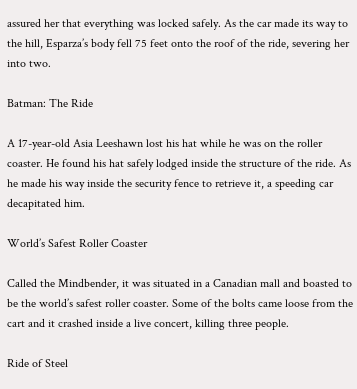assured her that everything was locked safely. As the car made its way to the hill, Esparza’s body fell 75 feet onto the roof of the ride, severing her into two.

Batman: The Ride

A 17-year-old Asia Leeshawn lost his hat while he was on the roller coaster. He found his hat safely lodged inside the structure of the ride. As he made his way inside the security fence to retrieve it, a speeding car decapitated him.

World’s Safest Roller Coaster

Called the Mindbender, it was situated in a Canadian mall and boasted to be the world’s safest roller coaster. Some of the bolts came loose from the cart and it crashed inside a live concert, killing three people.

Ride of Steel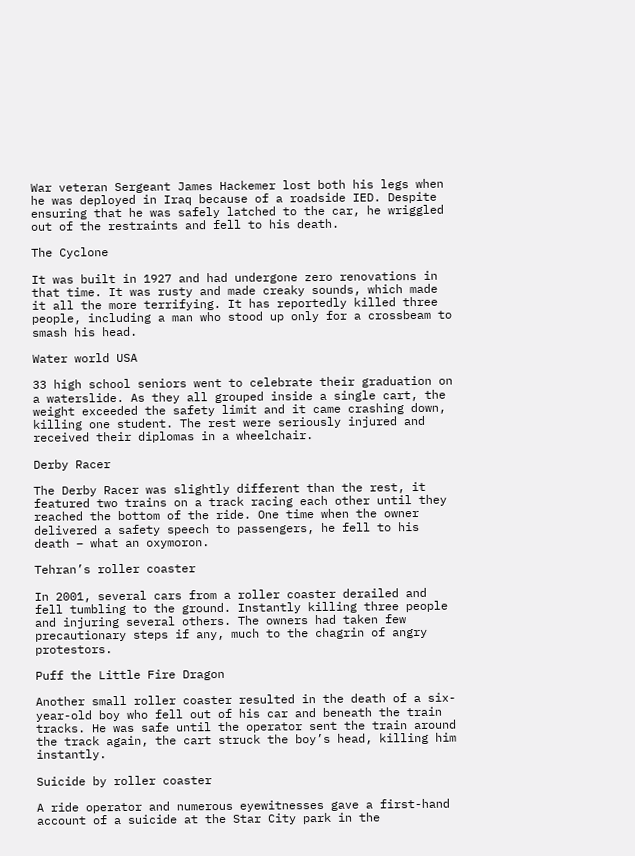War veteran Sergeant James Hackemer lost both his legs when he was deployed in Iraq because of a roadside IED. Despite ensuring that he was safely latched to the car, he wriggled out of the restraints and fell to his death.

The Cyclone

It was built in 1927 and had undergone zero renovations in that time. It was rusty and made creaky sounds, which made it all the more terrifying. It has reportedly killed three people, including a man who stood up only for a crossbeam to smash his head.

Water world USA

33 high school seniors went to celebrate their graduation on a waterslide. As they all grouped inside a single cart, the weight exceeded the safety limit and it came crashing down, killing one student. The rest were seriously injured and received their diplomas in a wheelchair.

Derby Racer

The Derby Racer was slightly different than the rest, it featured two trains on a track racing each other until they reached the bottom of the ride. One time when the owner delivered a safety speech to passengers, he fell to his death – what an oxymoron.

Tehran’s roller coaster

In 2001, several cars from a roller coaster derailed and fell tumbling to the ground. Instantly killing three people and injuring several others. The owners had taken few precautionary steps if any, much to the chagrin of angry protestors.

Puff the Little Fire Dragon

Another small roller coaster resulted in the death of a six-year-old boy who fell out of his car and beneath the train tracks. He was safe until the operator sent the train around the track again, the cart struck the boy’s head, killing him instantly.

Suicide by roller coaster

A ride operator and numerous eyewitnesses gave a first-hand account of a suicide at the Star City park in the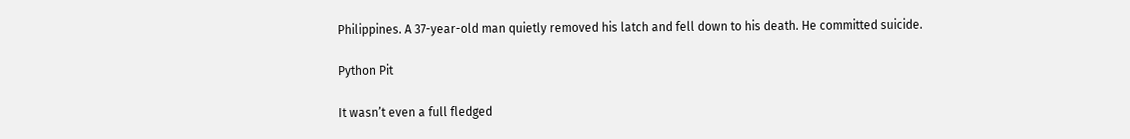Philippines. A 37-year-old man quietly removed his latch and fell down to his death. He committed suicide.

Python Pit

It wasn’t even a full fledged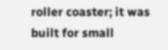roller coaster; it was built for small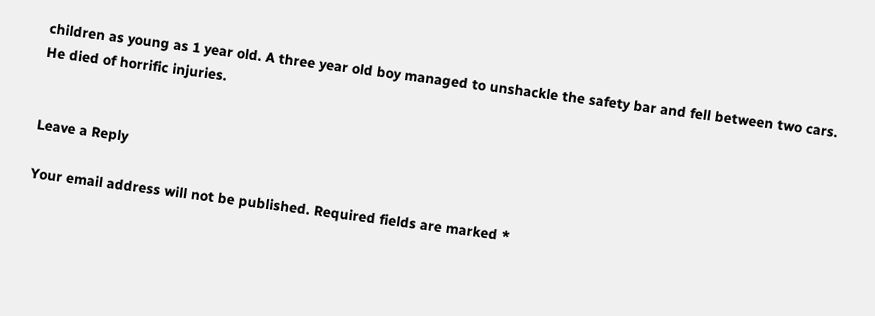children as young as 1 year old. A three year old boy managed to unshackle the safety bar and fell between two cars. He died of horrific injuries.


Leave a Reply

Your email address will not be published. Required fields are marked *